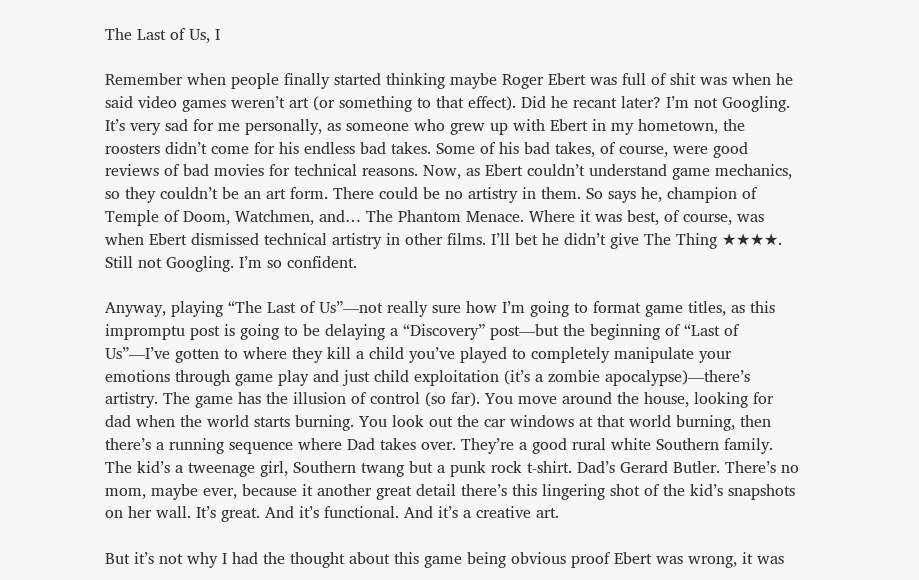The Last of Us, I

Remember when people finally started thinking maybe Roger Ebert was full of shit was when he said video games weren’t art (or something to that effect). Did he recant later? I’m not Googling. It’s very sad for me personally, as someone who grew up with Ebert in my hometown, the roosters didn’t come for his endless bad takes. Some of his bad takes, of course, were good reviews of bad movies for technical reasons. Now, as Ebert couldn’t understand game mechanics, so they couldn’t be an art form. There could be no artistry in them. So says he, champion of Temple of Doom, Watchmen, and… The Phantom Menace. Where it was best, of course, was when Ebert dismissed technical artistry in other films. I’ll bet he didn’t give The Thing ★★★★. Still not Googling. I’m so confident.

Anyway, playing “The Last of Us”—not really sure how I’m going to format game titles, as this impromptu post is going to be delaying a “Discovery” post—but the beginning of “Last of Us”—I’ve gotten to where they kill a child you’ve played to completely manipulate your emotions through game play and just child exploitation (it’s a zombie apocalypse)—there’s artistry. The game has the illusion of control (so far). You move around the house, looking for dad when the world starts burning. You look out the car windows at that world burning, then there’s a running sequence where Dad takes over. They’re a good rural white Southern family. The kid’s a tweenage girl, Southern twang but a punk rock t-shirt. Dad’s Gerard Butler. There’s no mom, maybe ever, because it another great detail there’s this lingering shot of the kid’s snapshots on her wall. It’s great. And it’s functional. And it’s a creative art.

But it’s not why I had the thought about this game being obvious proof Ebert was wrong, it was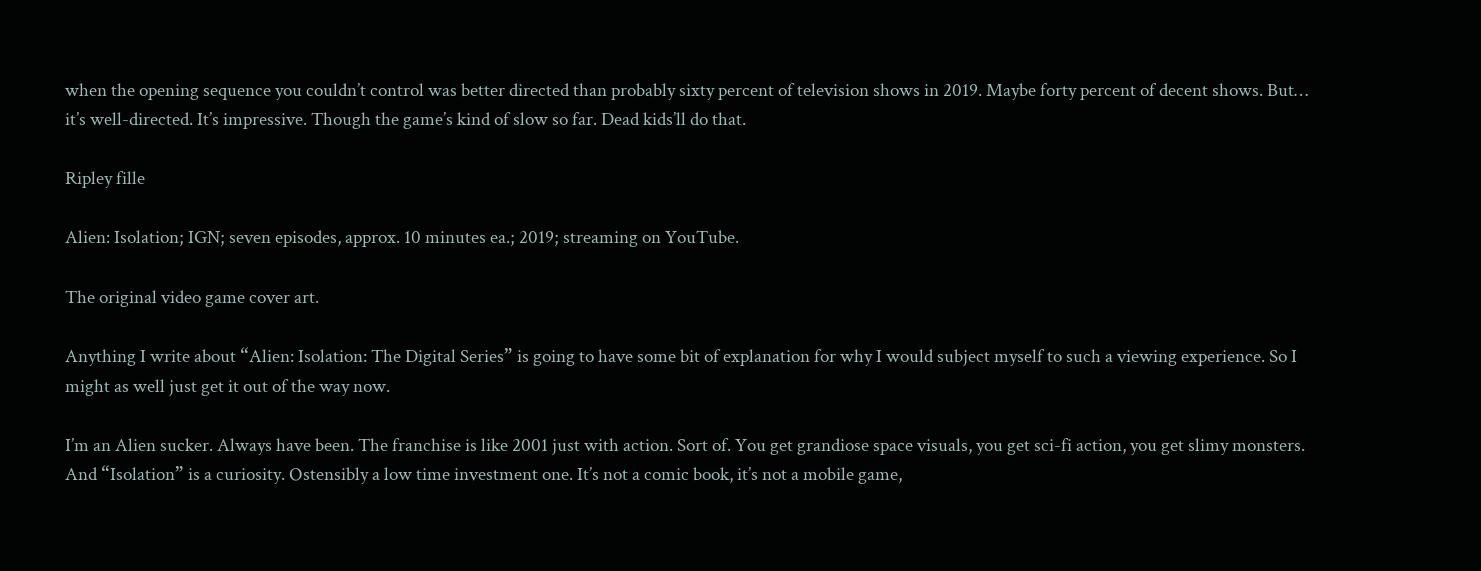when the opening sequence you couldn’t control was better directed than probably sixty percent of television shows in 2019. Maybe forty percent of decent shows. But… it’s well-directed. It’s impressive. Though the game’s kind of slow so far. Dead kids’ll do that.

Ripley fille

Alien: Isolation; IGN; seven episodes, approx. 10 minutes ea.; 2019; streaming on YouTube.

The original video game cover art.

Anything I write about “Alien: Isolation: The Digital Series” is going to have some bit of explanation for why I would subject myself to such a viewing experience. So I might as well just get it out of the way now.

I’m an Alien sucker. Always have been. The franchise is like 2001 just with action. Sort of. You get grandiose space visuals, you get sci-fi action, you get slimy monsters. And “Isolation” is a curiosity. Ostensibly a low time investment one. It’s not a comic book, it’s not a mobile game,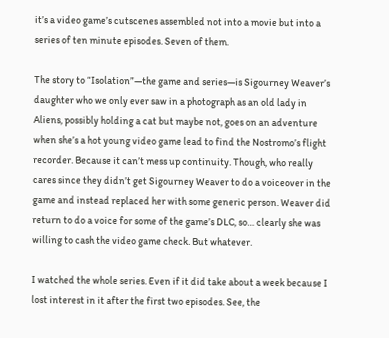it’s a video game’s cutscenes assembled not into a movie but into a series of ten minute episodes. Seven of them.

The story to “Isolation”—the game and series—is Sigourney Weaver’s daughter who we only ever saw in a photograph as an old lady in Aliens, possibly holding a cat but maybe not, goes on an adventure when she’s a hot young video game lead to find the Nostromo’s flight recorder. Because it can’t mess up continuity. Though, who really cares since they didn’t get Sigourney Weaver to do a voiceover in the game and instead replaced her with some generic person. Weaver did return to do a voice for some of the game’s DLC, so… clearly she was willing to cash the video game check. But whatever.

I watched the whole series. Even if it did take about a week because I lost interest in it after the first two episodes. See, the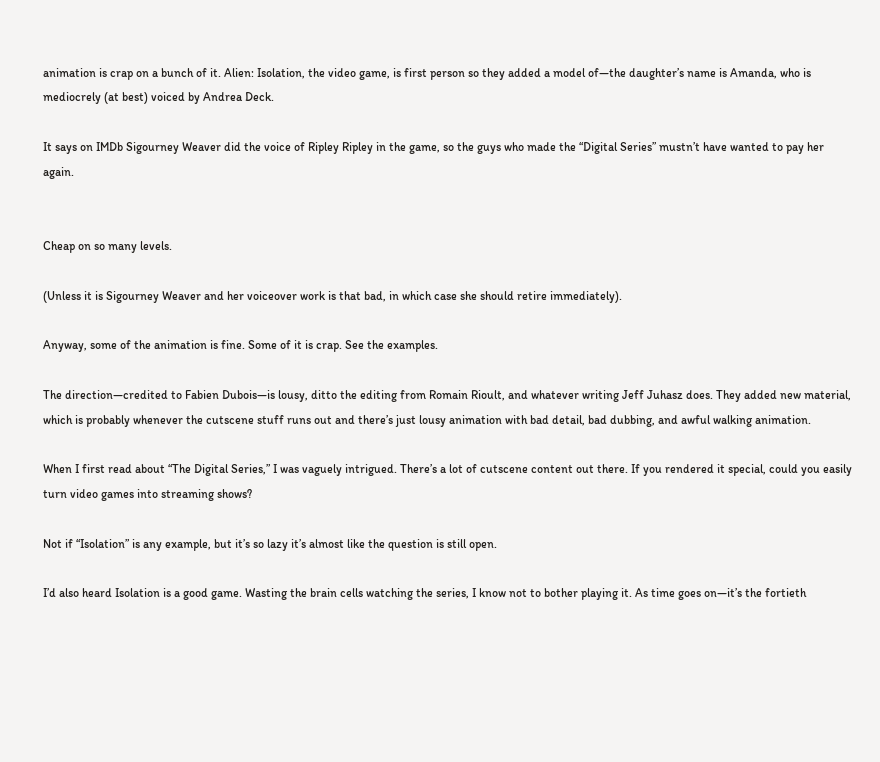animation is crap on a bunch of it. Alien: Isolation, the video game, is first person so they added a model of—the daughter’s name is Amanda, who is mediocrely (at best) voiced by Andrea Deck.

It says on IMDb Sigourney Weaver did the voice of Ripley Ripley in the game, so the guys who made the “Digital Series” mustn’t have wanted to pay her again.


Cheap on so many levels.

(Unless it is Sigourney Weaver and her voiceover work is that bad, in which case she should retire immediately).

Anyway, some of the animation is fine. Some of it is crap. See the examples.

The direction—credited to Fabien Dubois—is lousy, ditto the editing from Romain Rioult, and whatever writing Jeff Juhasz does. They added new material, which is probably whenever the cutscene stuff runs out and there’s just lousy animation with bad detail, bad dubbing, and awful walking animation.

When I first read about “The Digital Series,” I was vaguely intrigued. There’s a lot of cutscene content out there. If you rendered it special, could you easily turn video games into streaming shows?

Not if “Isolation” is any example, but it’s so lazy it’s almost like the question is still open.

I’d also heard Isolation is a good game. Wasting the brain cells watching the series, I know not to bother playing it. As time goes on—it’s the fortieth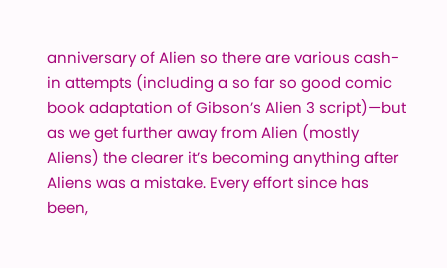anniversary of Alien so there are various cash-in attempts (including a so far so good comic book adaptation of Gibson’s Alien 3 script)—but as we get further away from Alien (mostly Aliens) the clearer it’s becoming anything after Aliens was a mistake. Every effort since has been,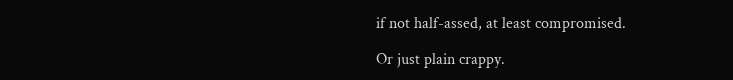if not half-assed, at least compromised.

Or just plain crappy.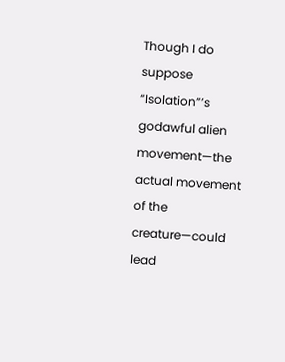Though I do suppose “Isolation”’s godawful alien movement—the actual movement of the creature—could lead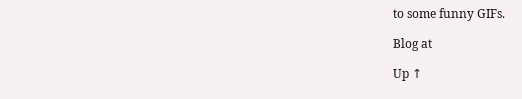to some funny GIFs.

Blog at

Up ↑